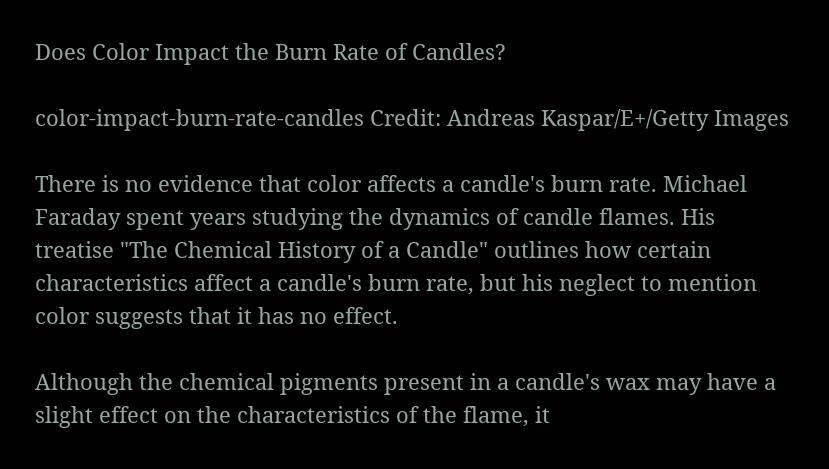Does Color Impact the Burn Rate of Candles?

color-impact-burn-rate-candles Credit: Andreas Kaspar/E+/Getty Images

There is no evidence that color affects a candle's burn rate. Michael Faraday spent years studying the dynamics of candle flames. His treatise "The Chemical History of a Candle" outlines how certain characteristics affect a candle's burn rate, but his neglect to mention color suggests that it has no effect.

Although the chemical pigments present in a candle's wax may have a slight effect on the characteristics of the flame, it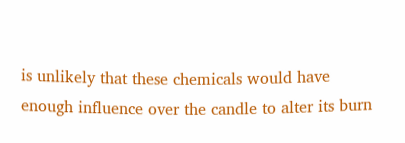is unlikely that these chemicals would have enough influence over the candle to alter its burn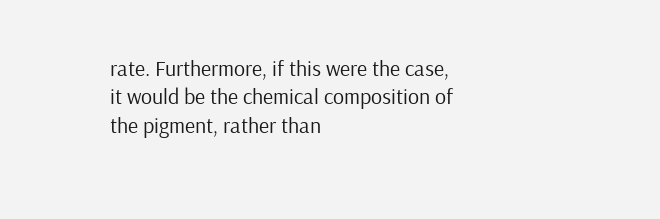rate. Furthermore, if this were the case, it would be the chemical composition of the pigment, rather than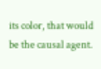its color, that would be the causal agent.